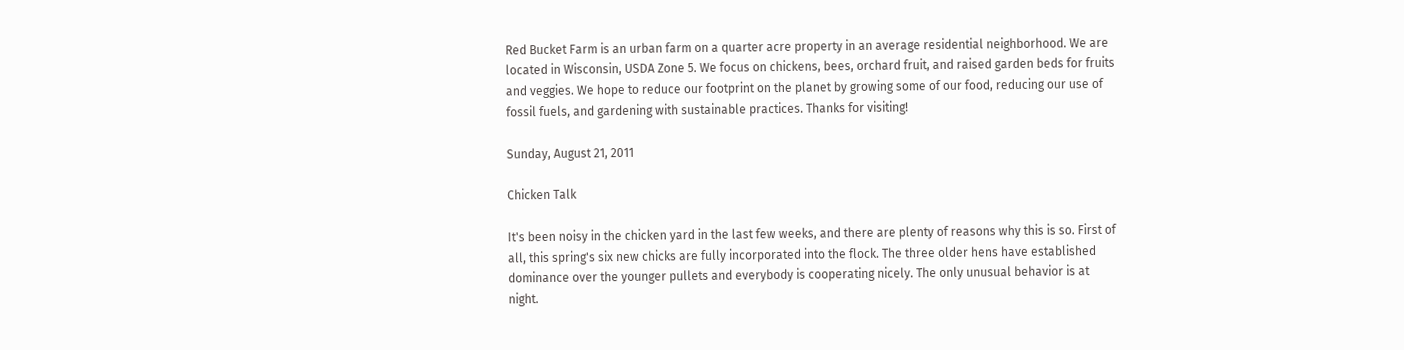Red Bucket Farm is an urban farm on a quarter acre property in an average residential neighborhood. We are located in Wisconsin, USDA Zone 5. We focus on chickens, bees, orchard fruit, and raised garden beds for fruits and veggies. We hope to reduce our footprint on the planet by growing some of our food, reducing our use of fossil fuels, and gardening with sustainable practices. Thanks for visiting!

Sunday, August 21, 2011

Chicken Talk

It's been noisy in the chicken yard in the last few weeks, and there are plenty of reasons why this is so. First of all, this spring's six new chicks are fully incorporated into the flock. The three older hens have established dominance over the younger pullets and everybody is cooperating nicely. The only unusual behavior is at night.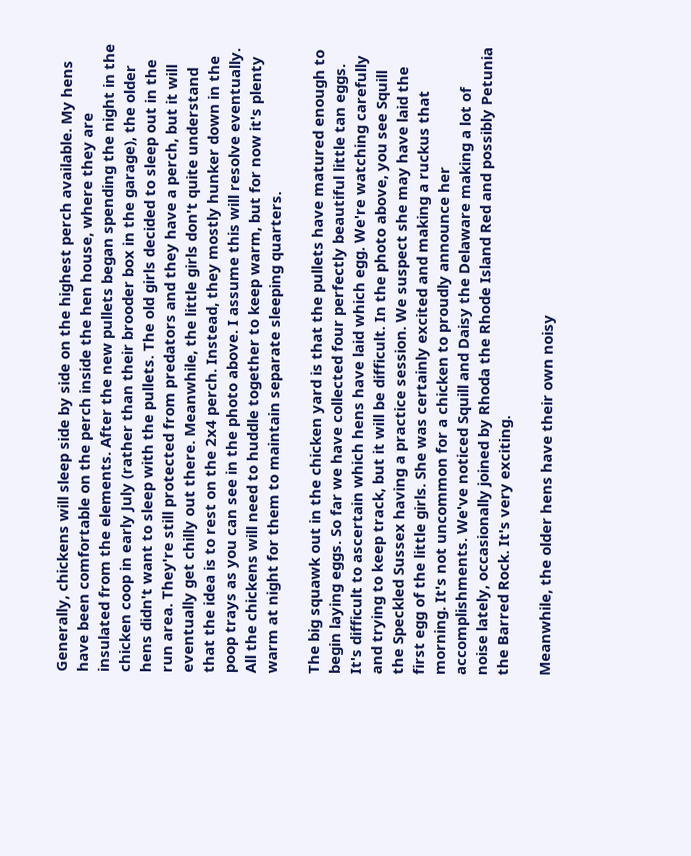Generally, chickens will sleep side by side on the highest perch available. My hens have been comfortable on the perch inside the hen house, where they are insulated from the elements. After the new pullets began spending the night in the chicken coop in early July (rather than their brooder box in the garage), the older hens didn't want to sleep with the pullets. The old girls decided to sleep out in the run area. They're still protected from predators and they have a perch, but it will eventually get chilly out there. Meanwhile, the little girls don't quite understand that the idea is to rest on the 2x4 perch. Instead, they mostly hunker down in the poop trays as you can see in the photo above. I assume this will resolve eventually. All the chickens will need to huddle together to keep warm, but for now it's plenty warm at night for them to maintain separate sleeping quarters.

The big squawk out in the chicken yard is that the pullets have matured enough to begin laying eggs. So far we have collected four perfectly beautiful little tan eggs. It's difficult to ascertain which hens have laid which egg. We're watching carefully and trying to keep track, but it will be difficult. In the photo above, you see Squill the Speckled Sussex having a practice session. We suspect she may have laid the first egg of the little girls. She was certainly excited and making a ruckus that morning. It's not uncommon for a chicken to proudly announce her accomplishments. We've noticed Squill and Daisy the Delaware making a lot of noise lately, occasionally joined by Rhoda the Rhode Island Red and possibly Petunia the Barred Rock. It's very exciting.

Meanwhile, the older hens have their own noisy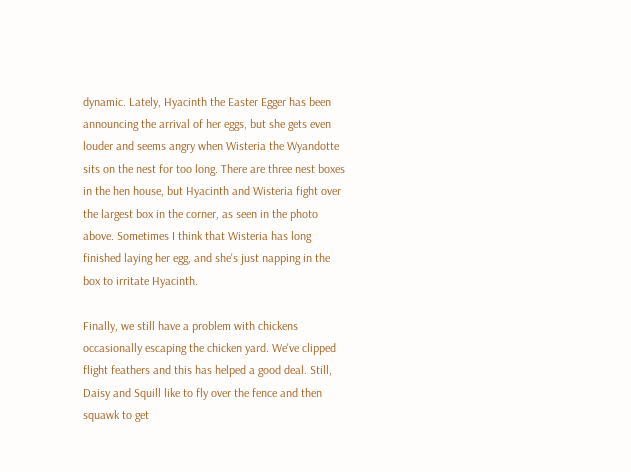dynamic. Lately, Hyacinth the Easter Egger has been announcing the arrival of her eggs, but she gets even louder and seems angry when Wisteria the Wyandotte sits on the nest for too long. There are three nest boxes in the hen house, but Hyacinth and Wisteria fight over the largest box in the corner, as seen in the photo above. Sometimes I think that Wisteria has long finished laying her egg, and she's just napping in the box to irritate Hyacinth.

Finally, we still have a problem with chickens occasionally escaping the chicken yard. We've clipped flight feathers and this has helped a good deal. Still, Daisy and Squill like to fly over the fence and then squawk to get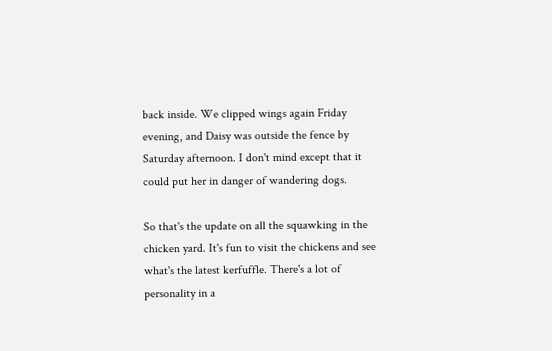back inside. We clipped wings again Friday evening, and Daisy was outside the fence by Saturday afternoon. I don't mind except that it could put her in danger of wandering dogs.

So that's the update on all the squawking in the chicken yard. It's fun to visit the chickens and see what's the latest kerfuffle. There's a lot of personality in a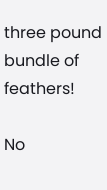three pound bundle of feathers!

No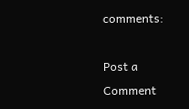comments:

Post a Comment